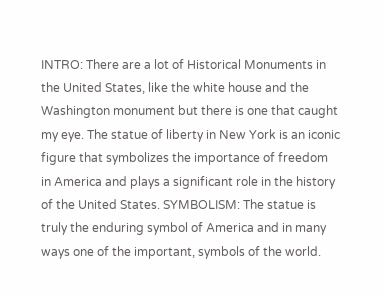INTRO: There are a lot of Historical Monuments in the United States, like the white house and the Washington monument but there is one that caught my eye. The statue of liberty in New York is an iconic figure that symbolizes the importance of freedom in America and plays a significant role in the history of the United States. SYMBOLISM: The statue is truly the enduring symbol of America and in many ways one of the important, symbols of the world.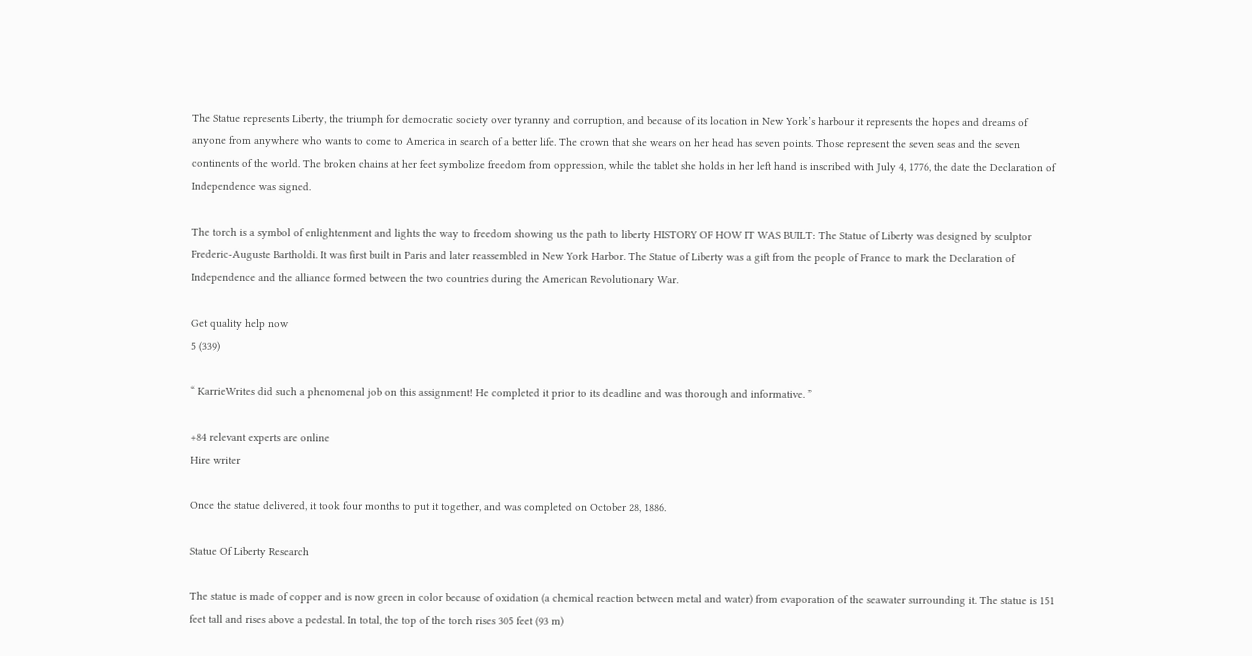The Statue represents Liberty, the triumph for democratic society over tyranny and corruption, and because of its location in New York’s harbour it represents the hopes and dreams of anyone from anywhere who wants to come to America in search of a better life. The crown that she wears on her head has seven points. Those represent the seven seas and the seven continents of the world. The broken chains at her feet symbolize freedom from oppression, while the tablet she holds in her left hand is inscribed with July 4, 1776, the date the Declaration of Independence was signed.

The torch is a symbol of enlightenment and lights the way to freedom showing us the path to liberty HISTORY OF HOW IT WAS BUILT: The Statue of Liberty was designed by sculptor Frederic-Auguste Bartholdi. It was first built in Paris and later reassembled in New York Harbor. The Statue of Liberty was a gift from the people of France to mark the Declaration of Independence and the alliance formed between the two countries during the American Revolutionary War.

Get quality help now
5 (339)

“ KarrieWrites did such a phenomenal job on this assignment! He completed it prior to its deadline and was thorough and informative. ”

+84 relevant experts are online
Hire writer

Once the statue delivered, it took four months to put it together, and was completed on October 28, 1886.

Statue Of Liberty Research

The statue is made of copper and is now green in color because of oxidation (a chemical reaction between metal and water) from evaporation of the seawater surrounding it. The statue is 151 feet tall and rises above a pedestal. In total, the top of the torch rises 305 feet (93 m)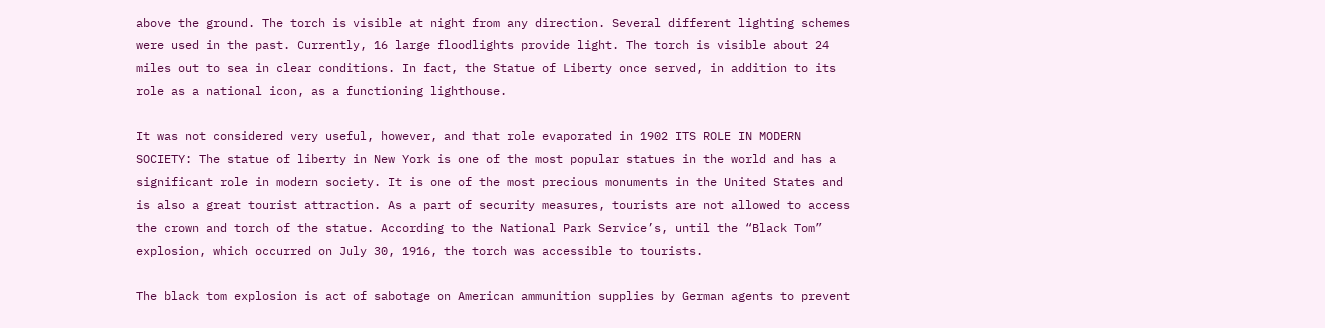above the ground. The torch is visible at night from any direction. Several different lighting schemes were used in the past. Currently, 16 large floodlights provide light. The torch is visible about 24 miles out to sea in clear conditions. In fact, the Statue of Liberty once served, in addition to its role as a national icon, as a functioning lighthouse.

It was not considered very useful, however, and that role evaporated in 1902 ITS ROLE IN MODERN SOCIETY: The statue of liberty in New York is one of the most popular statues in the world and has a significant role in modern society. It is one of the most precious monuments in the United States and is also a great tourist attraction. As a part of security measures, tourists are not allowed to access the crown and torch of the statue. According to the National Park Service’s, until the “Black Tom” explosion, which occurred on July 30, 1916, the torch was accessible to tourists.

The black tom explosion is act of sabotage on American ammunition supplies by German agents to prevent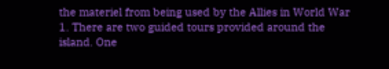the materiel from being used by the Allies in World War 1. There are two guided tours provided around the island. One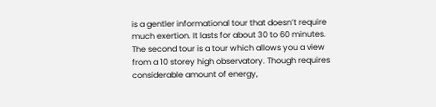is a gentler informational tour that doesn’t require much exertion. It lasts for about 30 to 60 minutes. The second tour is a tour which allows you a view from a 10 storey high observatory. Though requires considerable amount of energy,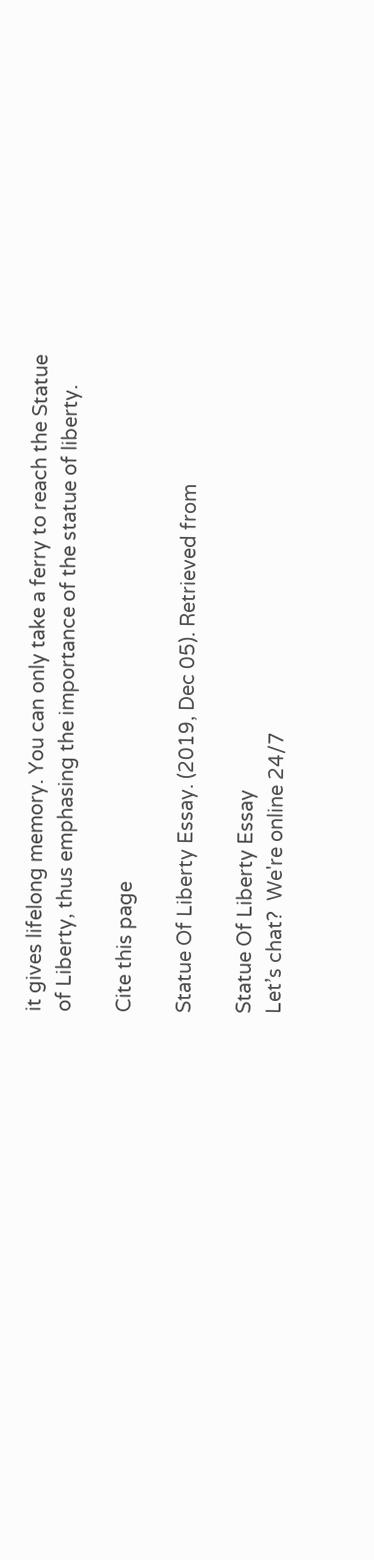it gives lifelong memory. You can only take a ferry to reach the Statue of Liberty, thus emphasing the importance of the statue of liberty.

Cite this page

Statue Of Liberty Essay. (2019, Dec 05). Retrieved from

Statue Of Liberty Essay
Let’s chat?  We're online 24/7